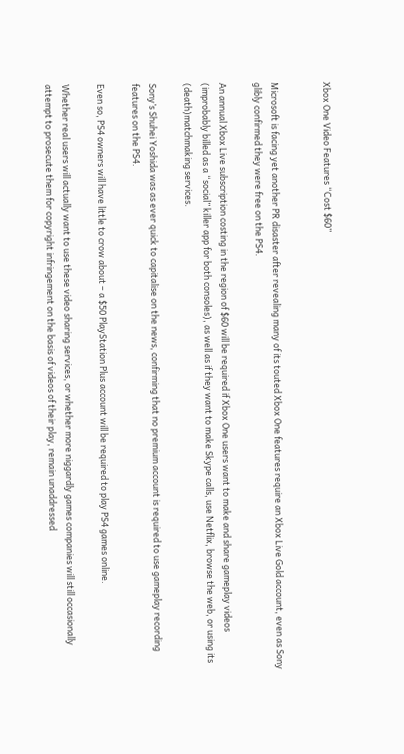Xbox One Video Features “Cost $60”


Microsoft is facing yet another PR disaster after revealing many of its touted Xbox One features require an Xbox Live Gold account, even as Sony glibly confirmed they were free on the PS4.

An annual Xbox Live subscription costing in the region of $60 will be required if Xbox One users want to make and share gameplay videos (improbably billed as a “social” killer app for both consoles), as well as if they want to make Skype calls, use Netflix, browse the web, or using its (death)matchmaking services.

Sony’s Shuhei Yoshida was as ever quick to capitalise on the news, confirming that no premium account is required to use gameplay recording features on the PS4.

Even so, PS4 owners will have little to crow about – a $50 PlayStation Plus account will be required to play PS4 games online.

Whether real users will actually want to use these video sharing services, or whether more niggardly games companies will still occasionally attempt to prosecute them for copyright infringement on the basis of videos of their play, remain unaddressed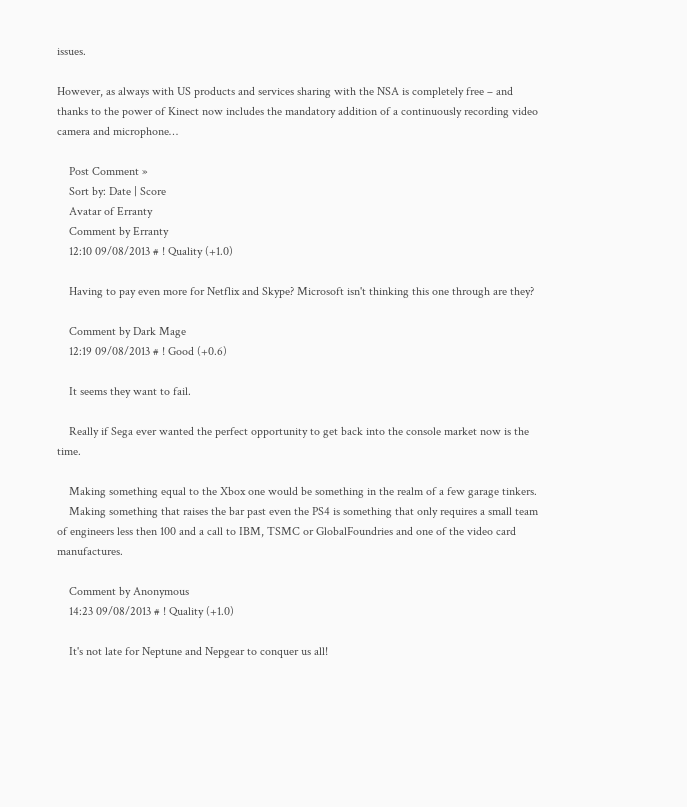issues.

However, as always with US products and services sharing with the NSA is completely free – and thanks to the power of Kinect now includes the mandatory addition of a continuously recording video camera and microphone…

    Post Comment »
    Sort by: Date | Score
    Avatar of Erranty
    Comment by Erranty
    12:10 09/08/2013 # ! Quality (+1.0)

    Having to pay even more for Netflix and Skype? Microsoft isn't thinking this one through are they?

    Comment by Dark Mage
    12:19 09/08/2013 # ! Good (+0.6)

    It seems they want to fail.

    Really if Sega ever wanted the perfect opportunity to get back into the console market now is the time.

    Making something equal to the Xbox one would be something in the realm of a few garage tinkers.
    Making something that raises the bar past even the PS4 is something that only requires a small team of engineers less then 100 and a call to IBM, TSMC or GlobalFoundries and one of the video card manufactures.

    Comment by Anonymous
    14:23 09/08/2013 # ! Quality (+1.0)

    It's not late for Neptune and Nepgear to conquer us all!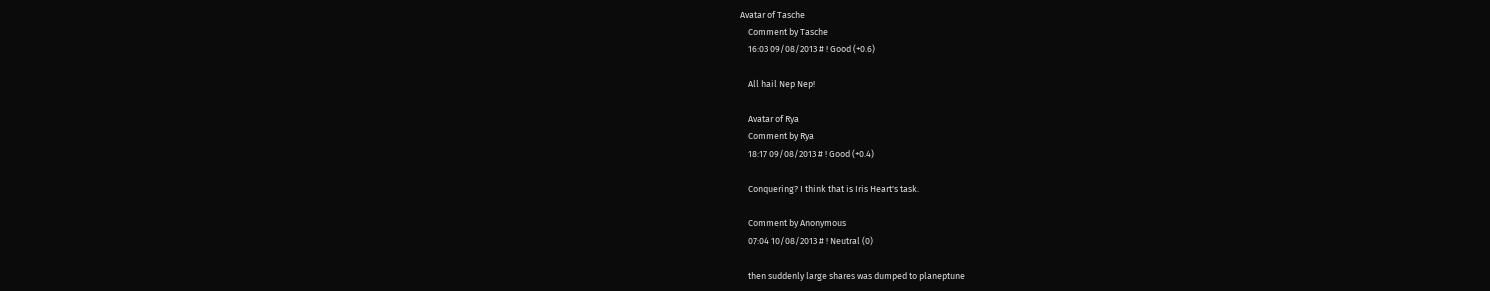Avatar of Tasche
    Comment by Tasche
    16:03 09/08/2013 # ! Good (+0.6)

    All hail Nep Nep!

    Avatar of Rya
    Comment by Rya
    18:17 09/08/2013 # ! Good (+0.4)

    Conquering? I think that is Iris Heart's task.

    Comment by Anonymous
    07:04 10/08/2013 # ! Neutral (0)

    then suddenly large shares was dumped to planeptune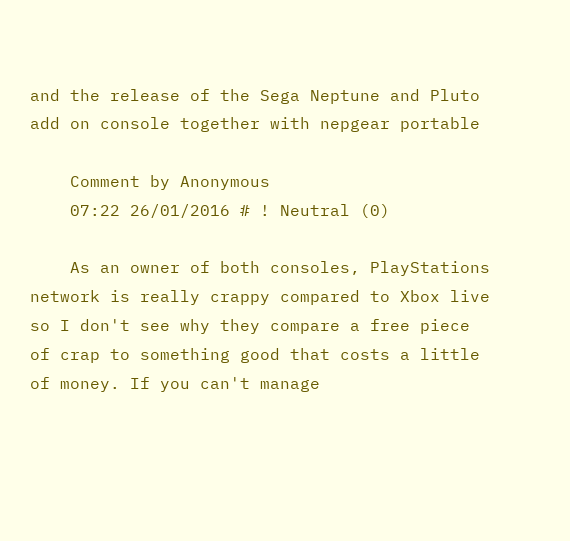and the release of the Sega Neptune and Pluto add on console together with nepgear portable

    Comment by Anonymous
    07:22 26/01/2016 # ! Neutral (0)

    As an owner of both consoles, PlayStations network is really crappy compared to Xbox live so I don't see why they compare a free piece of crap to something good that costs a little of money. If you can't manage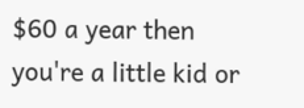$60 a year then you're a little kid or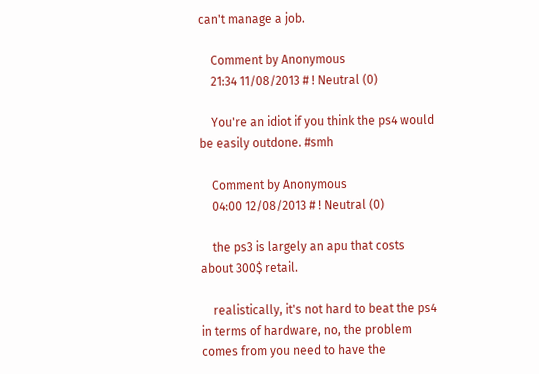can't manage a job.

    Comment by Anonymous
    21:34 11/08/2013 # ! Neutral (0)

    You're an idiot if you think the ps4 would be easily outdone. #smh

    Comment by Anonymous
    04:00 12/08/2013 # ! Neutral (0)

    the ps3 is largely an apu that costs about 300$ retail.

    realistically, it's not hard to beat the ps4 in terms of hardware, no, the problem comes from you need to have the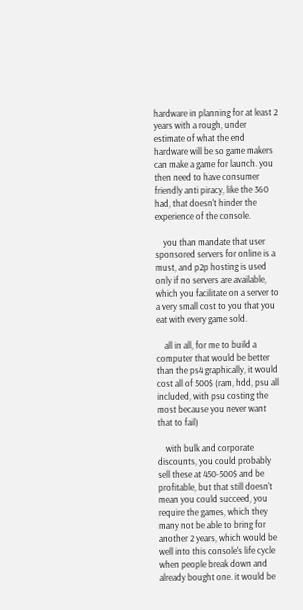hardware in planning for at least 2 years with a rough, under estimate of what the end hardware will be so game makers can make a game for launch. you then need to have consumer friendly anti piracy, like the 360 had, that doesn't hinder the experience of the console.

    you than mandate that user sponsored servers for online is a must, and p2p hosting is used only if no servers are available, which you facilitate on a server to a very small cost to you that you eat with every game sold.

    all in all, for me to build a computer that would be better than the ps4 graphically, it would cost all of 500$ (ram, hdd, psu all included, with psu costing the most because you never want that to fail)

    with bulk and corporate discounts, you could probably sell these at 450-500$ and be profitable, but that still doesn't mean you could succeed, you require the games, which they many not be able to bring for another 2 years, which would be well into this console's life cycle when people break down and already bought one. it would be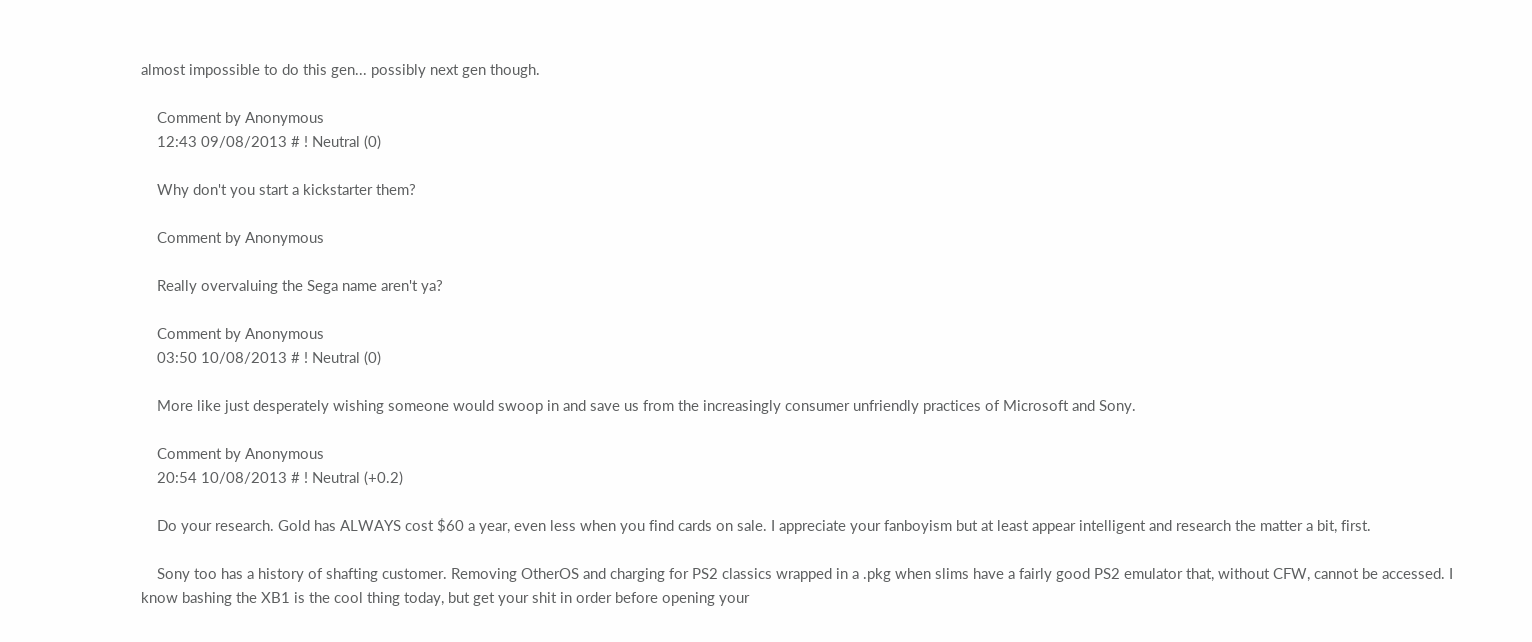almost impossible to do this gen... possibly next gen though.

    Comment by Anonymous
    12:43 09/08/2013 # ! Neutral (0)

    Why don't you start a kickstarter them?

    Comment by Anonymous

    Really overvaluing the Sega name aren't ya?

    Comment by Anonymous
    03:50 10/08/2013 # ! Neutral (0)

    More like just desperately wishing someone would swoop in and save us from the increasingly consumer unfriendly practices of Microsoft and Sony.

    Comment by Anonymous
    20:54 10/08/2013 # ! Neutral (+0.2)

    Do your research. Gold has ALWAYS cost $60 a year, even less when you find cards on sale. I appreciate your fanboyism but at least appear intelligent and research the matter a bit, first.

    Sony too has a history of shafting customer. Removing OtherOS and charging for PS2 classics wrapped in a .pkg when slims have a fairly good PS2 emulator that, without CFW, cannot be accessed. I know bashing the XB1 is the cool thing today, but get your shit in order before opening your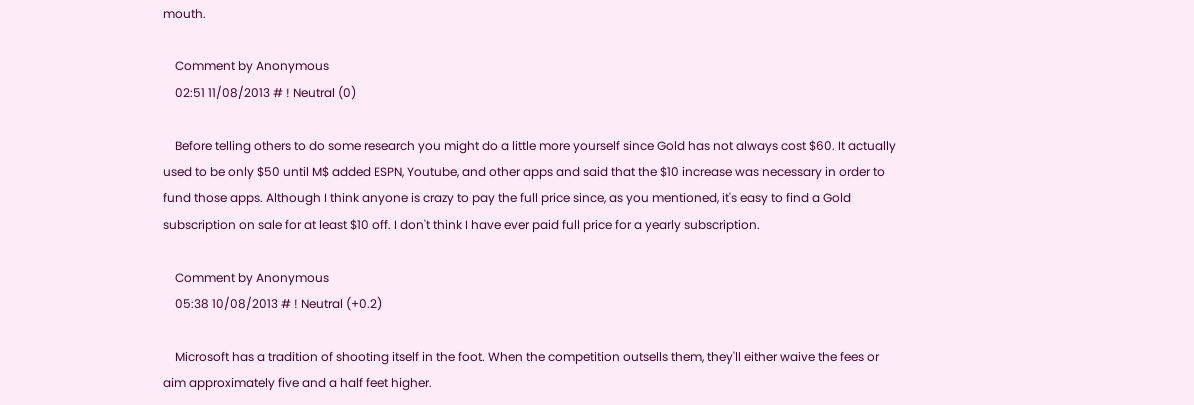mouth.

    Comment by Anonymous
    02:51 11/08/2013 # ! Neutral (0)

    Before telling others to do some research you might do a little more yourself since Gold has not always cost $60. It actually used to be only $50 until M$ added ESPN, Youtube, and other apps and said that the $10 increase was necessary in order to fund those apps. Although I think anyone is crazy to pay the full price since, as you mentioned, it's easy to find a Gold subscription on sale for at least $10 off. I don't think I have ever paid full price for a yearly subscription.

    Comment by Anonymous
    05:38 10/08/2013 # ! Neutral (+0.2)

    Microsoft has a tradition of shooting itself in the foot. When the competition outsells them, they'll either waive the fees or aim approximately five and a half feet higher.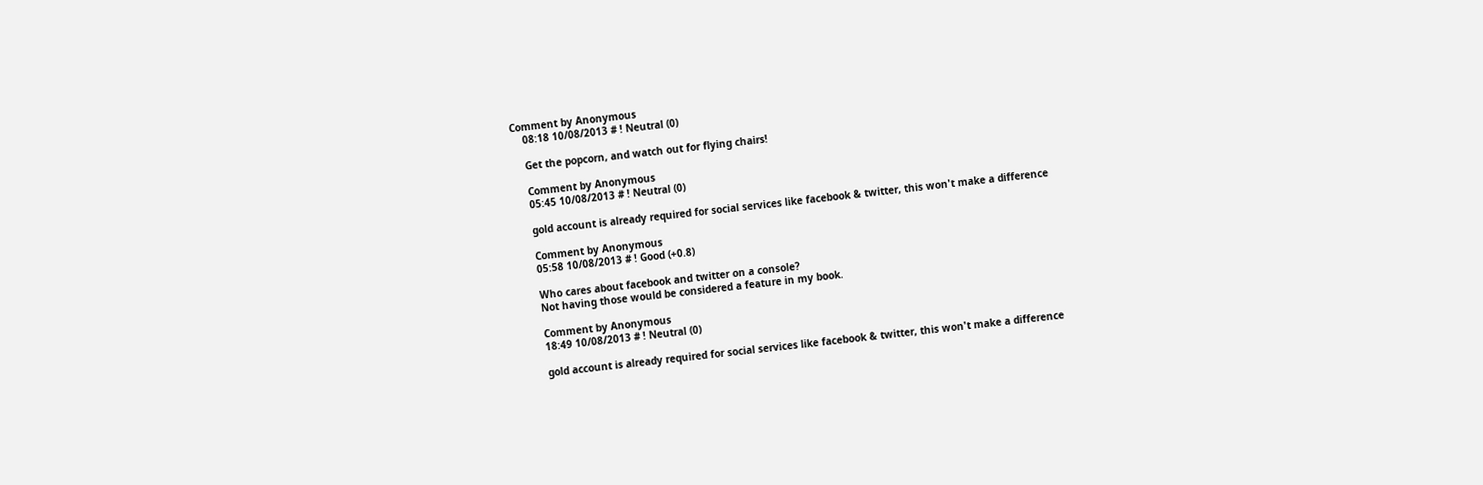Comment by Anonymous
    08:18 10/08/2013 # ! Neutral (0)

    Get the popcorn, and watch out for flying chairs!

    Comment by Anonymous
    05:45 10/08/2013 # ! Neutral (0)

    gold account is already required for social services like facebook & twitter, this won't make a difference

    Comment by Anonymous
    05:58 10/08/2013 # ! Good (+0.8)

    Who cares about facebook and twitter on a console?
    Not having those would be considered a feature in my book.

    Comment by Anonymous
    18:49 10/08/2013 # ! Neutral (0)

    gold account is already required for social services like facebook & twitter, this won't make a difference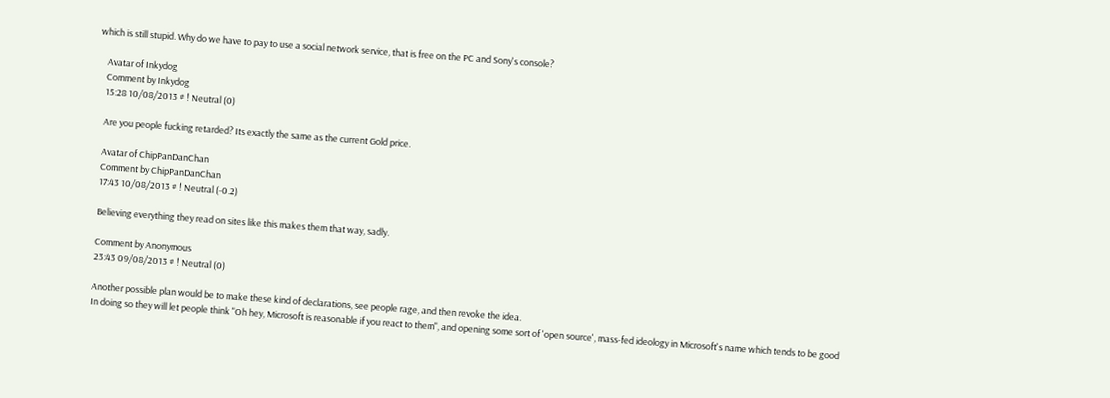which is still stupid. Why do we have to pay to use a social network service, that is free on the PC and Sony's console?

    Avatar of Inkydog
    Comment by Inkydog
    15:28 10/08/2013 # ! Neutral (0)

    Are you people fucking retarded? Its exactly the same as the current Gold price.

    Avatar of ChipPanDanChan
    Comment by ChipPanDanChan
    17:43 10/08/2013 # ! Neutral (-0.2)

    Believing everything they read on sites like this makes them that way, sadly.

    Comment by Anonymous
    23:43 09/08/2013 # ! Neutral (0)

    Another possible plan would be to make these kind of declarations, see people rage, and then revoke the idea.
    In doing so they will let people think "Oh hey, Microsoft is reasonable if you react to them", and opening some sort of 'open source', mass-fed ideology in Microsoft's name which tends to be good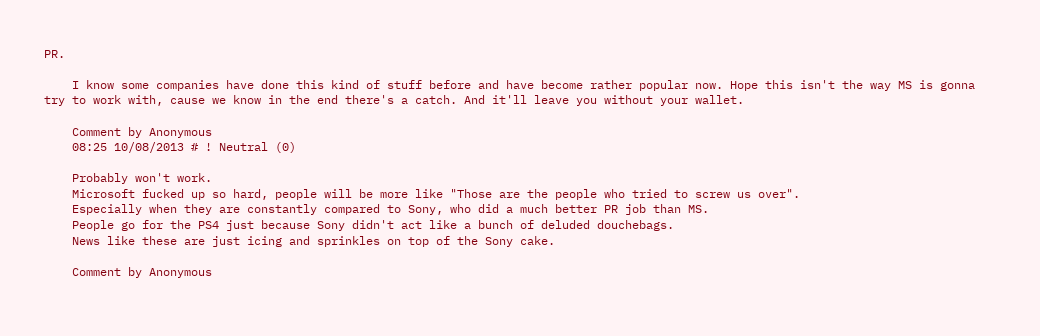PR.

    I know some companies have done this kind of stuff before and have become rather popular now. Hope this isn't the way MS is gonna try to work with, cause we know in the end there's a catch. And it'll leave you without your wallet.

    Comment by Anonymous
    08:25 10/08/2013 # ! Neutral (0)

    Probably won't work.
    Microsoft fucked up so hard, people will be more like "Those are the people who tried to screw us over".
    Especially when they are constantly compared to Sony, who did a much better PR job than MS.
    People go for the PS4 just because Sony didn't act like a bunch of deluded douchebags.
    News like these are just icing and sprinkles on top of the Sony cake.

    Comment by Anonymous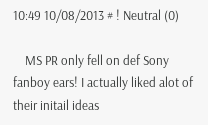10:49 10/08/2013 # ! Neutral (0)

    MS PR only fell on def Sony fanboy ears! I actually liked alot of their initail ideas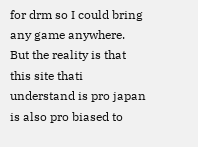for drm so I could bring any game anywhere. But the reality is that this site thati understand is pro japan is also pro biased to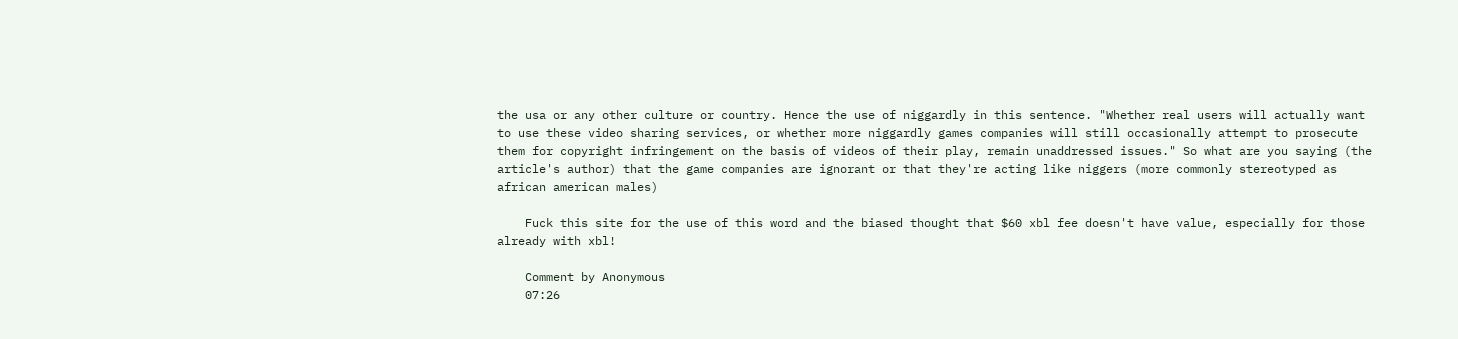the usa or any other culture or country. Hence the use of niggardly in this sentence. "Whether real users will actually want to use these video sharing services, or whether more niggardly games companies will still occasionally attempt to prosecute them for copyright infringement on the basis of videos of their play, remain unaddressed issues." So what are you saying (the article's author) that the game companies are ignorant or that they're acting like niggers (more commonly stereotyped as african american males)

    Fuck this site for the use of this word and the biased thought that $60 xbl fee doesn't have value, especially for those already with xbl!

    Comment by Anonymous
    07:26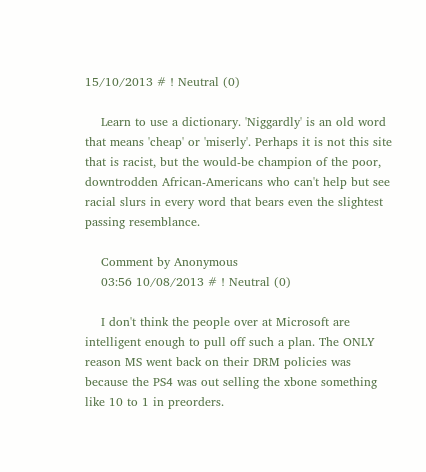15/10/2013 # ! Neutral (0)

    Learn to use a dictionary. 'Niggardly' is an old word that means 'cheap' or 'miserly'. Perhaps it is not this site that is racist, but the would-be champion of the poor, downtrodden African-Americans who can't help but see racial slurs in every word that bears even the slightest passing resemblance.

    Comment by Anonymous
    03:56 10/08/2013 # ! Neutral (0)

    I don't think the people over at Microsoft are intelligent enough to pull off such a plan. The ONLY reason MS went back on their DRM policies was because the PS4 was out selling the xbone something like 10 to 1 in preorders.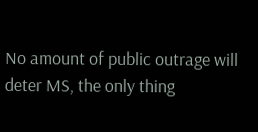No amount of public outrage will deter MS, the only thing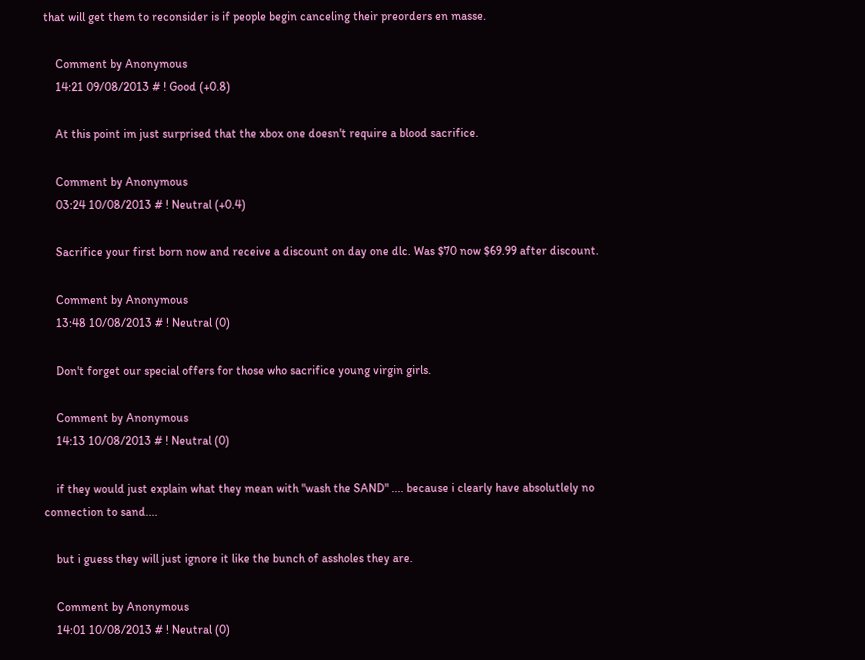that will get them to reconsider is if people begin canceling their preorders en masse.

    Comment by Anonymous
    14:21 09/08/2013 # ! Good (+0.8)

    At this point im just surprised that the xbox one doesn't require a blood sacrifice.

    Comment by Anonymous
    03:24 10/08/2013 # ! Neutral (+0.4)

    Sacrifice your first born now and receive a discount on day one dlc. Was $70 now $69.99 after discount.

    Comment by Anonymous
    13:48 10/08/2013 # ! Neutral (0)

    Don't forget our special offers for those who sacrifice young virgin girls.

    Comment by Anonymous
    14:13 10/08/2013 # ! Neutral (0)

    if they would just explain what they mean with "wash the SAND" .... because i clearly have absolutlely no connection to sand....

    but i guess they will just ignore it like the bunch of assholes they are.

    Comment by Anonymous
    14:01 10/08/2013 # ! Neutral (0)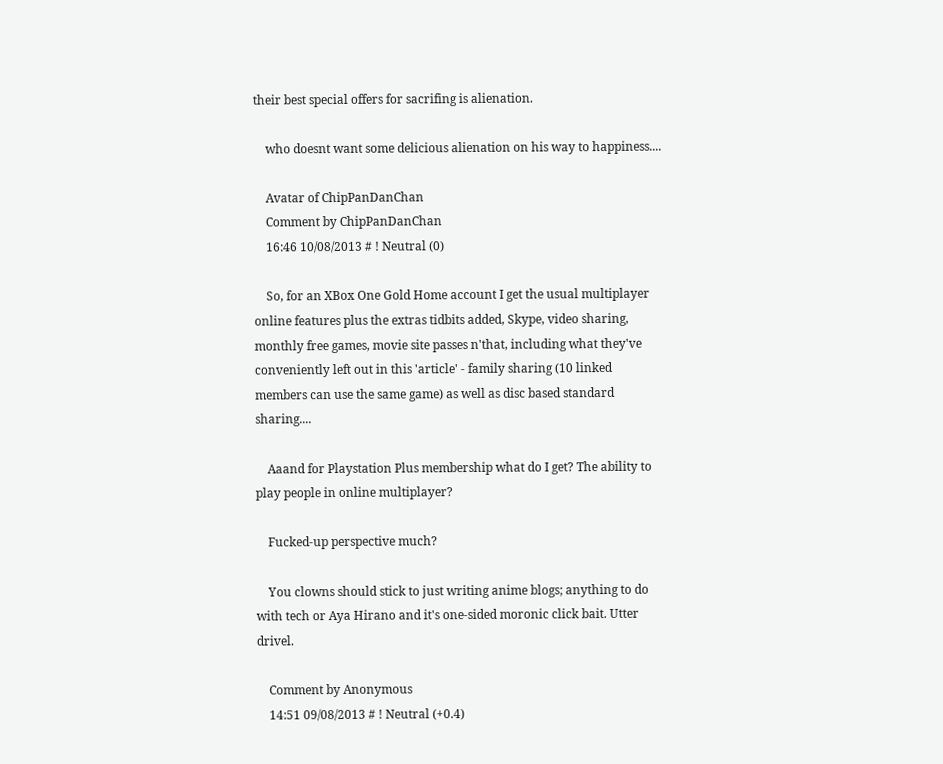their best special offers for sacrifing is alienation.

    who doesnt want some delicious alienation on his way to happiness....

    Avatar of ChipPanDanChan
    Comment by ChipPanDanChan
    16:46 10/08/2013 # ! Neutral (0)

    So, for an XBox One Gold Home account I get the usual multiplayer online features plus the extras tidbits added, Skype, video sharing, monthly free games, movie site passes n'that, including what they've conveniently left out in this 'article' - family sharing (10 linked members can use the same game) as well as disc based standard sharing....

    Aaand for Playstation Plus membership what do I get? The ability to play people in online multiplayer?

    Fucked-up perspective much?

    You clowns should stick to just writing anime blogs; anything to do with tech or Aya Hirano and it's one-sided moronic click bait. Utter drivel.

    Comment by Anonymous
    14:51 09/08/2013 # ! Neutral (+0.4)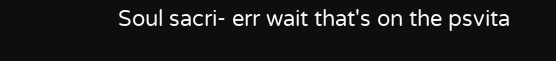Soul sacri- err wait that's on the psvita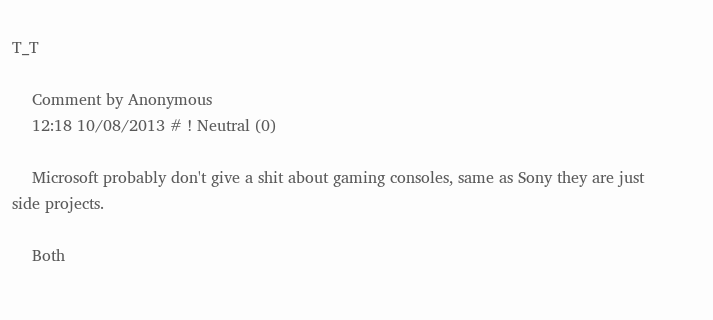T_T

    Comment by Anonymous
    12:18 10/08/2013 # ! Neutral (0)

    Microsoft probably don't give a shit about gaming consoles, same as Sony they are just side projects.

    Both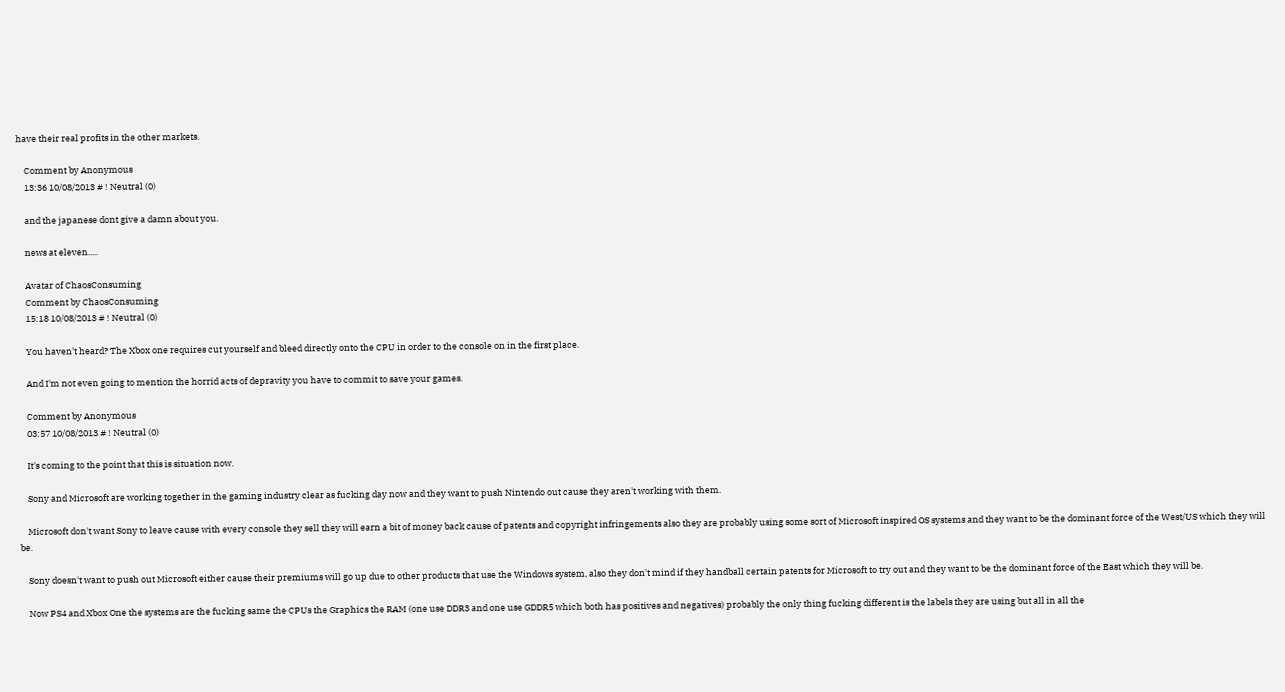have their real profits in the other markets.

    Comment by Anonymous
    13:36 10/08/2013 # ! Neutral (0)

    and the japanese dont give a damn about you.

    news at eleven.....

    Avatar of ChaosConsuming
    Comment by ChaosConsuming
    15:18 10/08/2013 # ! Neutral (0)

    You haven't heard? The Xbox one requires cut yourself and bleed directly onto the CPU in order to the console on in the first place.

    And I'm not even going to mention the horrid acts of depravity you have to commit to save your games.

    Comment by Anonymous
    03:57 10/08/2013 # ! Neutral (0)

    It's coming to the point that this is situation now.

    Sony and Microsoft are working together in the gaming industry clear as fucking day now and they want to push Nintendo out cause they aren't working with them.

    Microsoft don't want Sony to leave cause with every console they sell they will earn a bit of money back cause of patents and copyright infringements also they are probably using some sort of Microsoft inspired OS systems and they want to be the dominant force of the West/US which they will be.

    Sony doesn't want to push out Microsoft either cause their premiums will go up due to other products that use the Windows system, also they don't mind if they handball certain patents for Microsoft to try out and they want to be the dominant force of the East which they will be.

    Now PS4 and Xbox One the systems are the fucking same the CPUs the Graphics the RAM (one use DDR3 and one use GDDR5 which both has positives and negatives) probably the only thing fucking different is the labels they are using but all in all the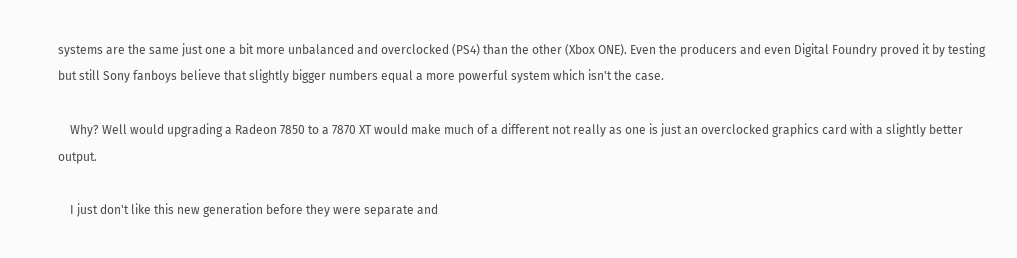systems are the same just one a bit more unbalanced and overclocked (PS4) than the other (Xbox ONE). Even the producers and even Digital Foundry proved it by testing but still Sony fanboys believe that slightly bigger numbers equal a more powerful system which isn't the case.

    Why? Well would upgrading a Radeon 7850 to a 7870 XT would make much of a different not really as one is just an overclocked graphics card with a slightly better output.

    I just don't like this new generation before they were separate and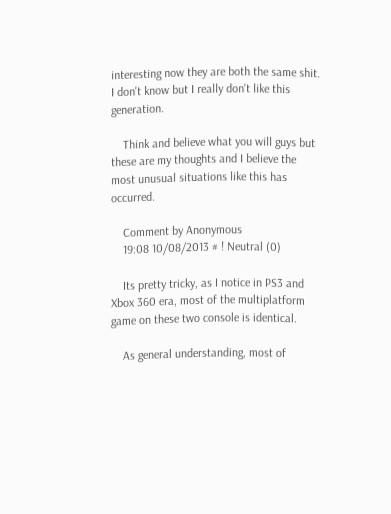interesting now they are both the same shit. I don't know but I really don't like this generation.

    Think and believe what you will guys but these are my thoughts and I believe the most unusual situations like this has occurred.

    Comment by Anonymous
    19:08 10/08/2013 # ! Neutral (0)

    Its pretty tricky, as I notice in PS3 and Xbox 360 era, most of the multiplatform game on these two console is identical.

    As general understanding, most of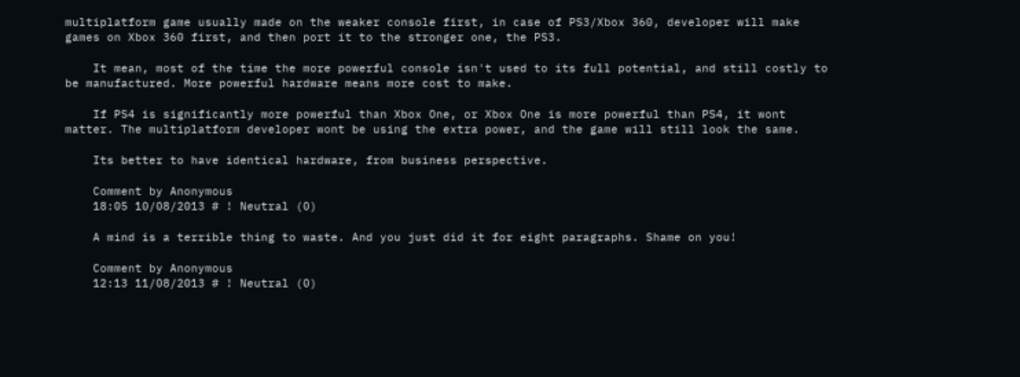multiplatform game usually made on the weaker console first, in case of PS3/Xbox 360, developer will make games on Xbox 360 first, and then port it to the stronger one, the PS3.

    It mean, most of the time the more powerful console isn't used to its full potential, and still costly to be manufactured. More powerful hardware means more cost to make.

    If PS4 is significantly more powerful than Xbox One, or Xbox One is more powerful than PS4, it wont matter. The multiplatform developer wont be using the extra power, and the game will still look the same.

    Its better to have identical hardware, from business perspective.

    Comment by Anonymous
    18:05 10/08/2013 # ! Neutral (0)

    A mind is a terrible thing to waste. And you just did it for eight paragraphs. Shame on you!

    Comment by Anonymous
    12:13 11/08/2013 # ! Neutral (0)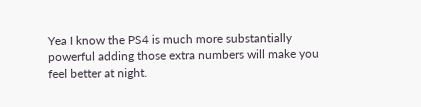Yea I know the PS4 is much more substantially powerful adding those extra numbers will make you feel better at night.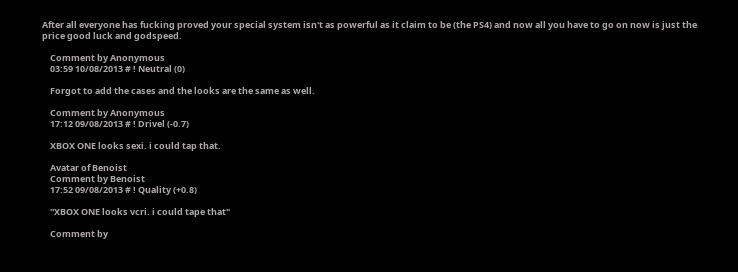After all everyone has fucking proved your special system isn't as powerful as it claim to be (the PS4) and now all you have to go on now is just the price good luck and godspeed.

    Comment by Anonymous
    03:59 10/08/2013 # ! Neutral (0)

    Forgot to add the cases and the looks are the same as well.

    Comment by Anonymous
    17:12 09/08/2013 # ! Drivel (-0.7)

    XBOX ONE looks sexi. i could tap that.

    Avatar of Benoist
    Comment by Benoist
    17:52 09/08/2013 # ! Quality (+0.8)

    "XBOX ONE looks vcri. i could tape that"

    Comment by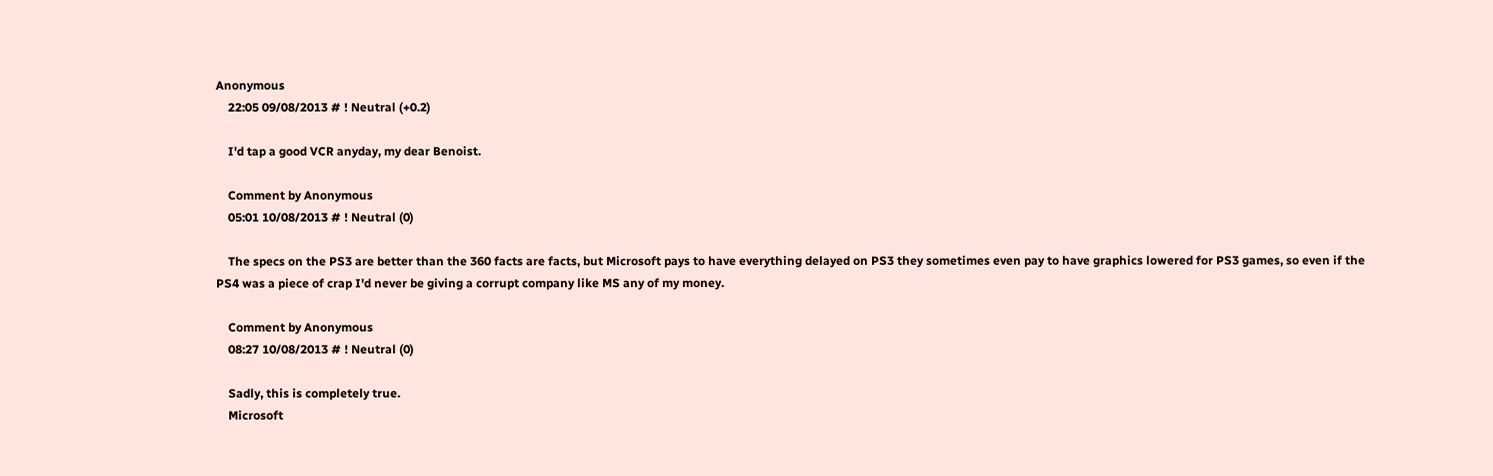Anonymous
    22:05 09/08/2013 # ! Neutral (+0.2)

    I'd tap a good VCR anyday, my dear Benoist.

    Comment by Anonymous
    05:01 10/08/2013 # ! Neutral (0)

    The specs on the PS3 are better than the 360 facts are facts, but Microsoft pays to have everything delayed on PS3 they sometimes even pay to have graphics lowered for PS3 games, so even if the PS4 was a piece of crap I'd never be giving a corrupt company like MS any of my money.

    Comment by Anonymous
    08:27 10/08/2013 # ! Neutral (0)

    Sadly, this is completely true.
    Microsoft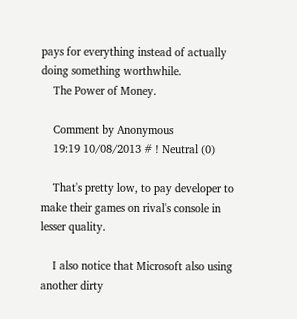pays for everything instead of actually doing something worthwhile.
    The Power of Money.

    Comment by Anonymous
    19:19 10/08/2013 # ! Neutral (0)

    That's pretty low, to pay developer to make their games on rival's console in lesser quality.

    I also notice that Microsoft also using another dirty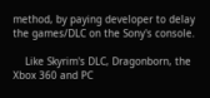method, by paying developer to delay the games/DLC on the Sony's console.

    Like Skyrim's DLC, Dragonborn, the Xbox 360 and PC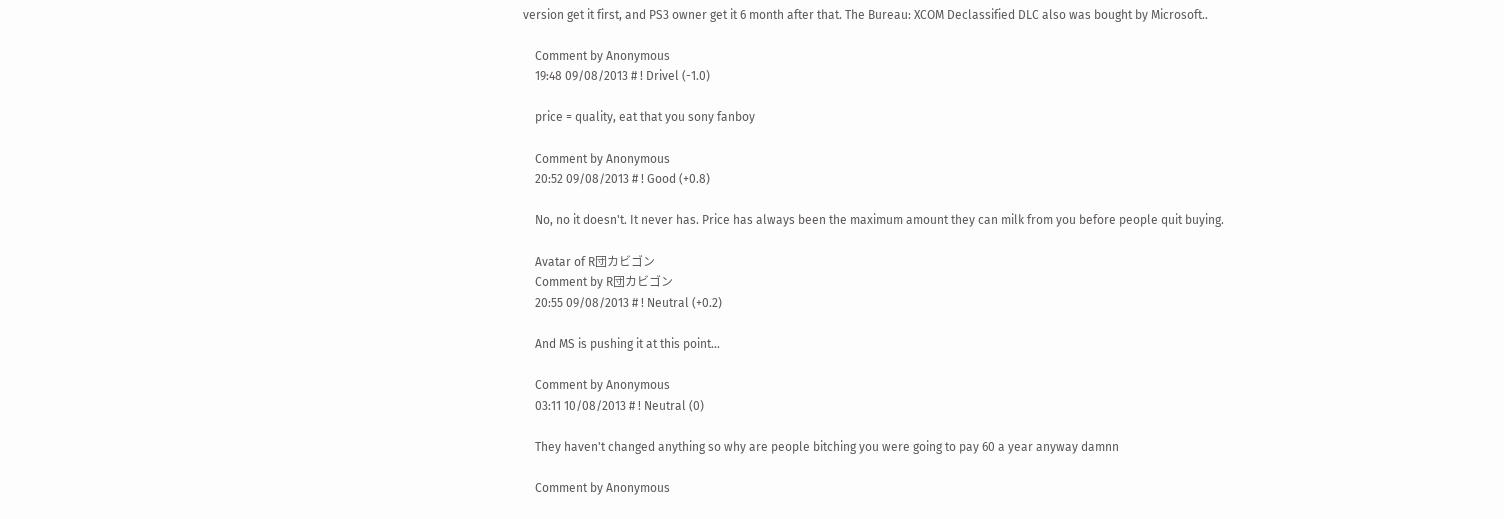version get it first, and PS3 owner get it 6 month after that. The Bureau: XCOM Declassified DLC also was bought by Microsoft..

    Comment by Anonymous
    19:48 09/08/2013 # ! Drivel (-1.0)

    price = quality, eat that you sony fanboy

    Comment by Anonymous
    20:52 09/08/2013 # ! Good (+0.8)

    No, no it doesn't. It never has. Price has always been the maximum amount they can milk from you before people quit buying.

    Avatar of R団カビゴン
    Comment by R団カビゴン
    20:55 09/08/2013 # ! Neutral (+0.2)

    And MS is pushing it at this point...

    Comment by Anonymous
    03:11 10/08/2013 # ! Neutral (0)

    They haven't changed anything so why are people bitching you were going to pay 60 a year anyway damnn

    Comment by Anonymous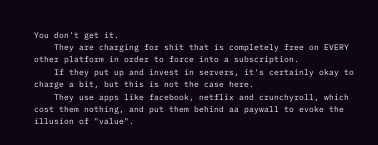You don't get it.
    They are charging for shit that is completely free on EVERY other platform in order to force into a subscription.
    If they put up and invest in servers, it's certainly okay to charge a bit, but this is not the case here.
    They use apps like facebook, netflix and crunchyroll, which cost them nothing, and put them behind aa paywall to evoke the illusion of "value".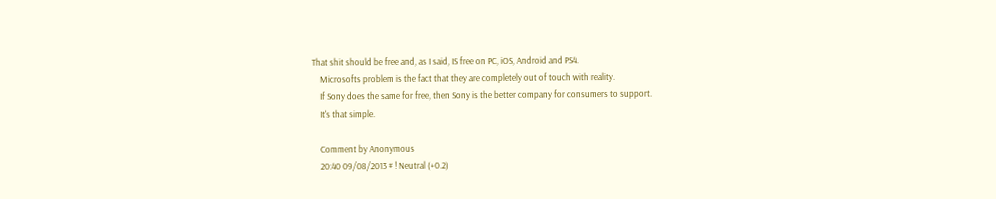That shit should be free and, as I said, IS free on PC, iOS, Android and PS4.
    Microsofts problem is the fact that they are completely out of touch with reality.
    If Sony does the same for free, then Sony is the better company for consumers to support.
    It's that simple.

    Comment by Anonymous
    20:40 09/08/2013 # ! Neutral (+0.2)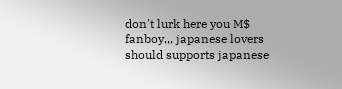don't lurk here you M$ fanboy,,, japanese lovers should supports japanese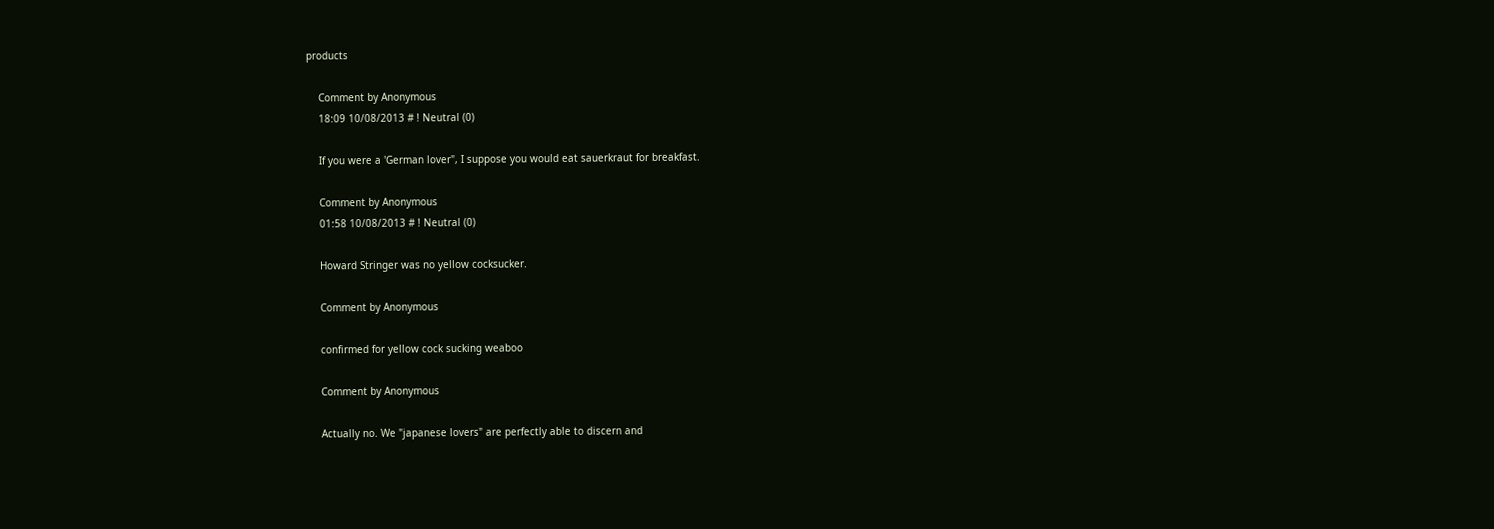products

    Comment by Anonymous
    18:09 10/08/2013 # ! Neutral (0)

    If you were a 'German lover", I suppose you would eat sauerkraut for breakfast.

    Comment by Anonymous
    01:58 10/08/2013 # ! Neutral (0)

    Howard Stringer was no yellow cocksucker.

    Comment by Anonymous

    confirmed for yellow cock sucking weaboo

    Comment by Anonymous

    Actually no. We "japanese lovers" are perfectly able to discern and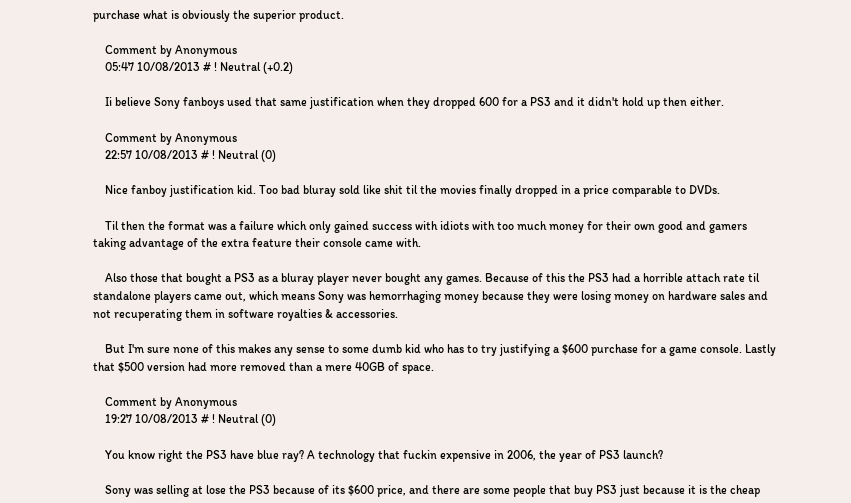purchase what is obviously the superior product.

    Comment by Anonymous
    05:47 10/08/2013 # ! Neutral (+0.2)

    Ii believe Sony fanboys used that same justification when they dropped 600 for a PS3 and it didn't hold up then either.

    Comment by Anonymous
    22:57 10/08/2013 # ! Neutral (0)

    Nice fanboy justification kid. Too bad bluray sold like shit til the movies finally dropped in a price comparable to DVDs.

    Til then the format was a failure which only gained success with idiots with too much money for their own good and gamers taking advantage of the extra feature their console came with.

    Also those that bought a PS3 as a bluray player never bought any games. Because of this the PS3 had a horrible attach rate til standalone players came out, which means Sony was hemorrhaging money because they were losing money on hardware sales and not recuperating them in software royalties & accessories.

    But I'm sure none of this makes any sense to some dumb kid who has to try justifying a $600 purchase for a game console. Lastly that $500 version had more removed than a mere 40GB of space.

    Comment by Anonymous
    19:27 10/08/2013 # ! Neutral (0)

    You know right the PS3 have blue ray? A technology that fuckin expensive in 2006, the year of PS3 launch?

    Sony was selling at lose the PS3 because of its $600 price, and there are some people that buy PS3 just because it is the cheap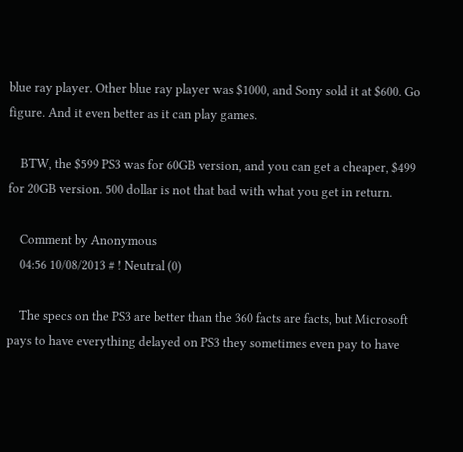blue ray player. Other blue ray player was $1000, and Sony sold it at $600. Go figure. And it even better as it can play games.

    BTW, the $599 PS3 was for 60GB version, and you can get a cheaper, $499 for 20GB version. 500 dollar is not that bad with what you get in return.

    Comment by Anonymous
    04:56 10/08/2013 # ! Neutral (0)

    The specs on the PS3 are better than the 360 facts are facts, but Microsoft pays to have everything delayed on PS3 they sometimes even pay to have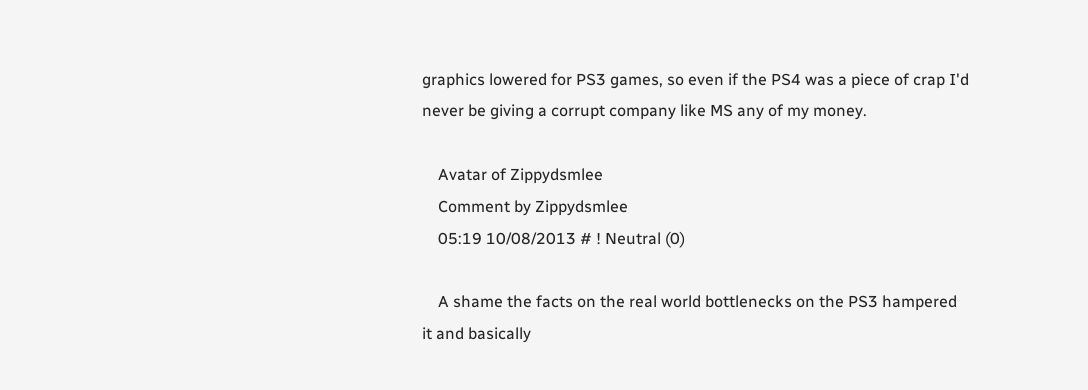graphics lowered for PS3 games, so even if the PS4 was a piece of crap I'd never be giving a corrupt company like MS any of my money.

    Avatar of Zippydsmlee
    Comment by Zippydsmlee
    05:19 10/08/2013 # ! Neutral (0)

    A shame the facts on the real world bottlenecks on the PS3 hampered it and basically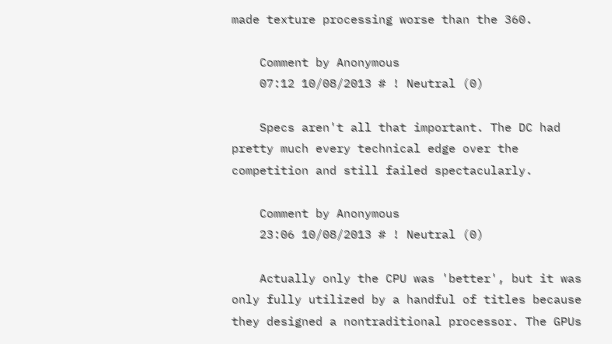made texture processing worse than the 360.

    Comment by Anonymous
    07:12 10/08/2013 # ! Neutral (0)

    Specs aren't all that important. The DC had pretty much every technical edge over the competition and still failed spectacularly.

    Comment by Anonymous
    23:06 10/08/2013 # ! Neutral (0)

    Actually only the CPU was 'better', but it was only fully utilized by a handful of titles because they designed a nontraditional processor. The GPUs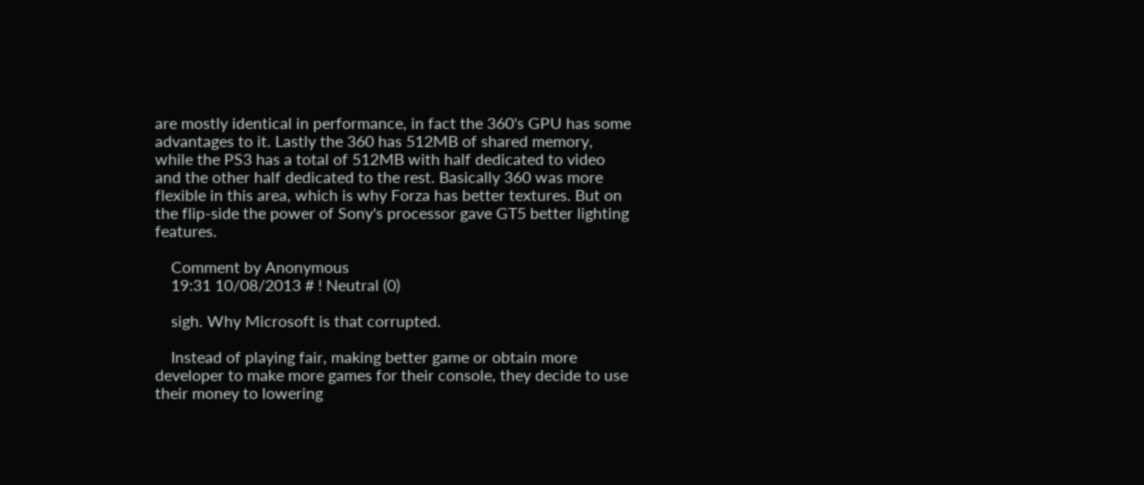are mostly identical in performance, in fact the 360's GPU has some advantages to it. Lastly the 360 has 512MB of shared memory, while the PS3 has a total of 512MB with half dedicated to video and the other half dedicated to the rest. Basically 360 was more flexible in this area, which is why Forza has better textures. But on the flip-side the power of Sony's processor gave GT5 better lighting features.

    Comment by Anonymous
    19:31 10/08/2013 # ! Neutral (0)

    sigh. Why Microsoft is that corrupted.

    Instead of playing fair, making better game or obtain more developer to make more games for their console, they decide to use their money to lowering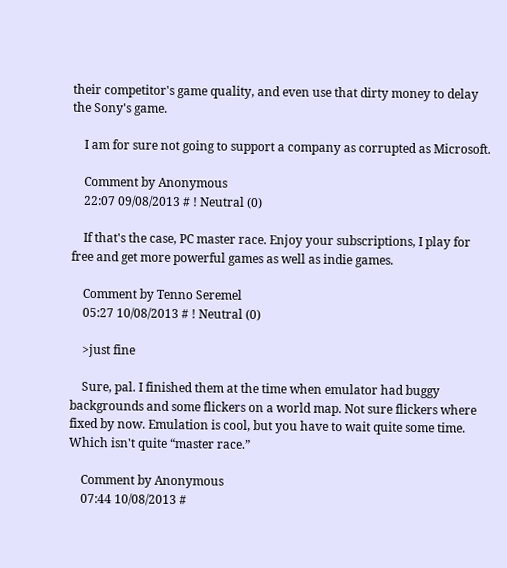their competitor's game quality, and even use that dirty money to delay the Sony's game.

    I am for sure not going to support a company as corrupted as Microsoft.

    Comment by Anonymous
    22:07 09/08/2013 # ! Neutral (0)

    If that's the case, PC master race. Enjoy your subscriptions, I play for free and get more powerful games as well as indie games.

    Comment by Tenno Seremel
    05:27 10/08/2013 # ! Neutral (0)

    >just fine

    Sure, pal. I finished them at the time when emulator had buggy backgrounds and some flickers on a world map. Not sure flickers where fixed by now. Emulation is cool, but you have to wait quite some time. Which isn't quite “master race.”

    Comment by Anonymous
    07:44 10/08/2013 #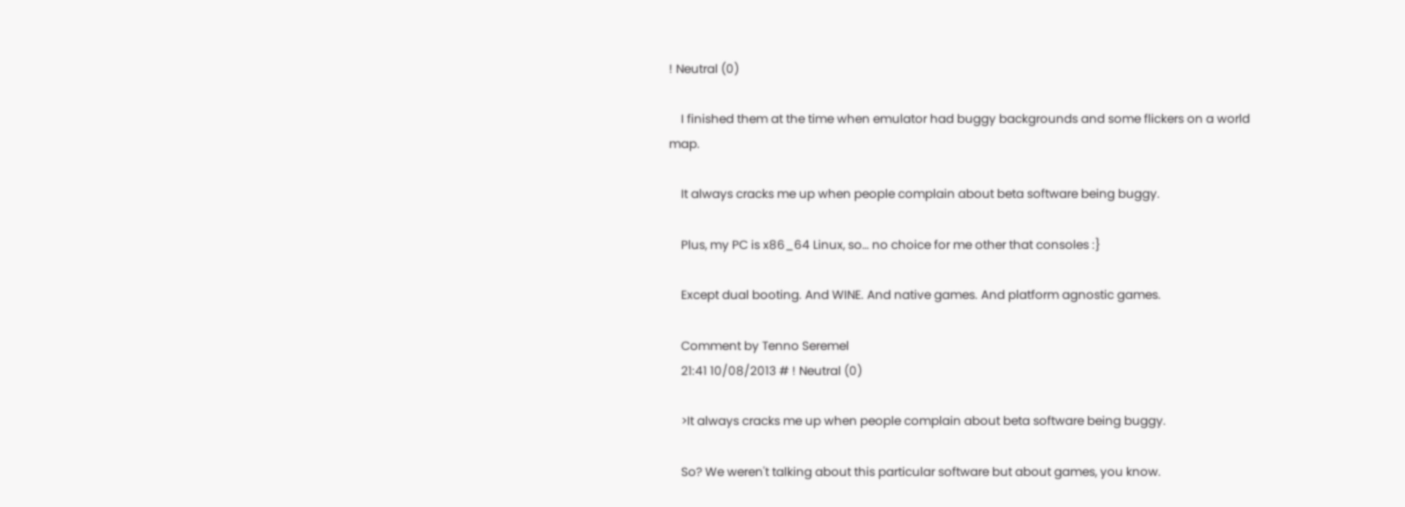! Neutral (0)

    I finished them at the time when emulator had buggy backgrounds and some flickers on a world map.

    It always cracks me up when people complain about beta software being buggy.

    Plus, my PC is x86_64 Linux, so… no choice for me other that consoles :}

    Except dual booting. And WINE. And native games. And platform agnostic games.

    Comment by Tenno Seremel
    21:41 10/08/2013 # ! Neutral (0)

    >It always cracks me up when people complain about beta software being buggy.

    So? We weren't talking about this particular software but about games, you know.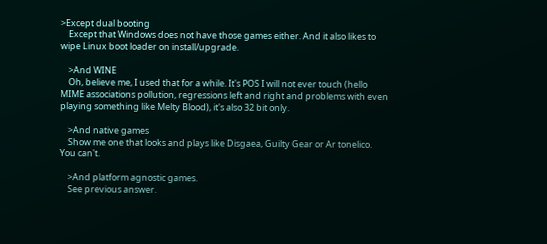>Except dual booting
    Except that Windows does not have those games either. And it also likes to wipe Linux boot loader on install/upgrade.

    >And WINE
    Oh, believe me, I used that for a while. It's POS I will not ever touch (hello MIME associations pollution, regressions left and right and problems with even playing something like Melty Blood), it's also 32 bit only.

    >And native games
    Show me one that looks and plays like Disgaea, Guilty Gear or Ar tonelico. You can't.

    >And platform agnostic games.
    See previous answer.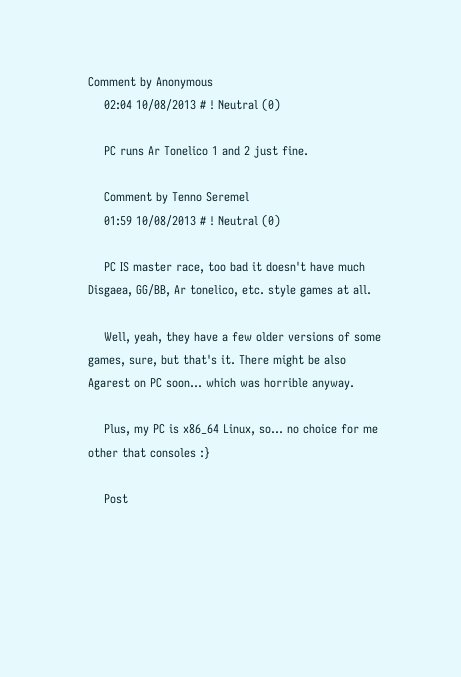Comment by Anonymous
    02:04 10/08/2013 # ! Neutral (0)

    PC runs Ar Tonelico 1 and 2 just fine.

    Comment by Tenno Seremel
    01:59 10/08/2013 # ! Neutral (0)

    PC IS master race, too bad it doesn't have much Disgaea, GG/BB, Ar tonelico, etc. style games at all.

    Well, yeah, they have a few older versions of some games, sure, but that's it. There might be also Agarest on PC soon… which was horrible anyway.

    Plus, my PC is x86_64 Linux, so… no choice for me other that consoles :}

    Post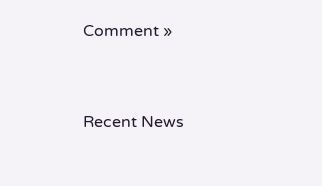Comment »


Recent News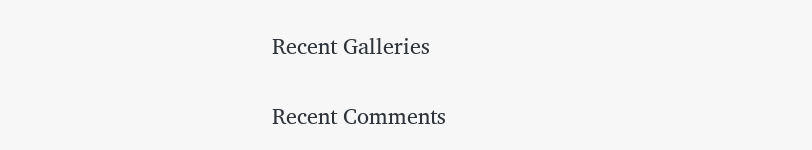Recent Galleries

Recent Comments